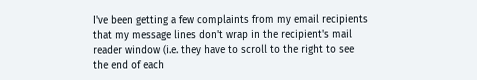I've been getting a few complaints from my email recipients that my message lines don't wrap in the recipient's mail reader window (i.e. they have to scroll to the right to see the end of each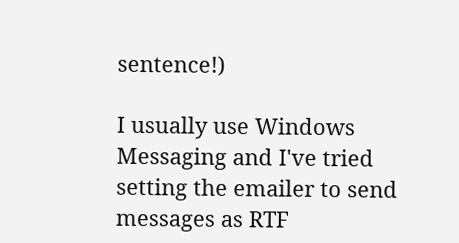sentence!)

I usually use Windows Messaging and I've tried setting the emailer to send messages as RTF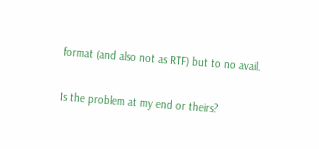format (and also not as RTF) but to no avail.

Is the problem at my end or theirs?